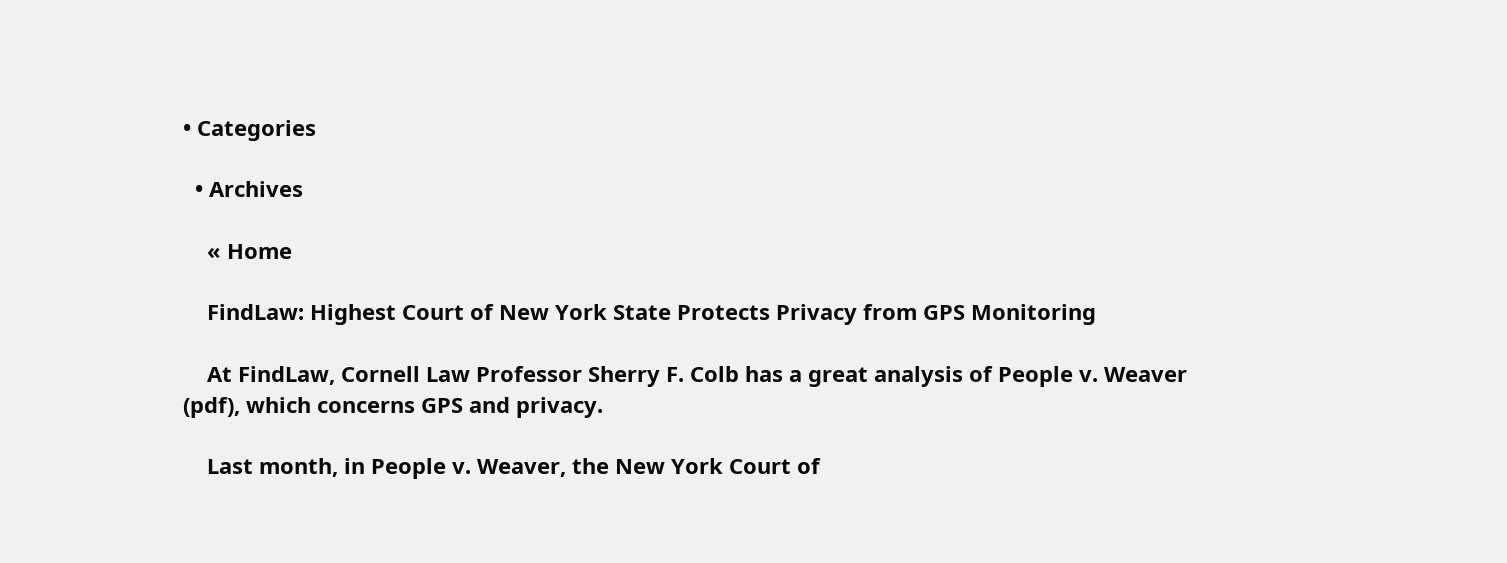• Categories

  • Archives

    « Home

    FindLaw: Highest Court of New York State Protects Privacy from GPS Monitoring

    At FindLaw, Cornell Law Professor Sherry F. Colb has a great analysis of People v. Weaver (pdf), which concerns GPS and privacy.

    Last month, in People v. Weaver, the New York Court of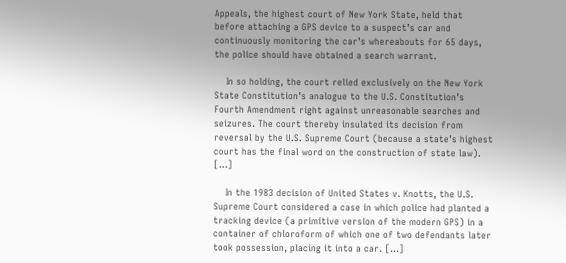Appeals, the highest court of New York State, held that before attaching a GPS device to a suspect’s car and continuously monitoring the car’s whereabouts for 65 days, the police should have obtained a search warrant.

    In so holding, the court relied exclusively on the New York State Constitution’s analogue to the U.S. Constitution’s Fourth Amendment right against unreasonable searches and seizures. The court thereby insulated its decision from reversal by the U.S. Supreme Court (because a state’s highest court has the final word on the construction of state law). […]

    In the 1983 decision of United States v. Knotts, the U.S. Supreme Court considered a case in which police had planted a tracking device (a primitive version of the modern GPS) in a container of chloroform of which one of two defendants later took possession, placing it into a car. […]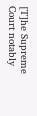[T]he Supreme Court notably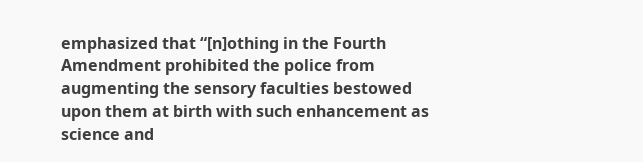emphasized that “[n]othing in the Fourth Amendment prohibited the police from augmenting the sensory faculties bestowed upon them at birth with such enhancement as science and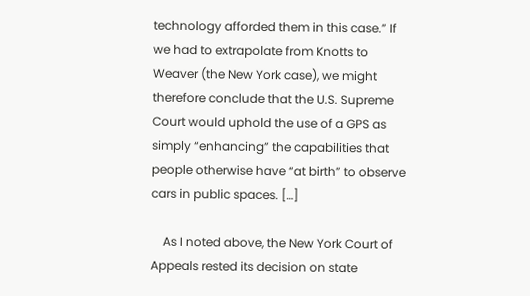technology afforded them in this case.” If we had to extrapolate from Knotts to Weaver (the New York case), we might therefore conclude that the U.S. Supreme Court would uphold the use of a GPS as simply “enhancing” the capabilities that people otherwise have “at birth” to observe cars in public spaces. […]

    As I noted above, the New York Court of Appeals rested its decision on state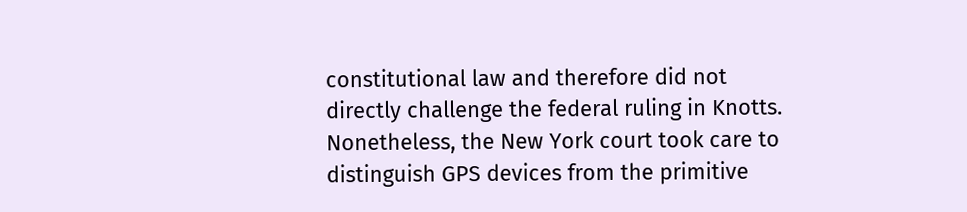constitutional law and therefore did not directly challenge the federal ruling in Knotts. Nonetheless, the New York court took care to distinguish GPS devices from the primitive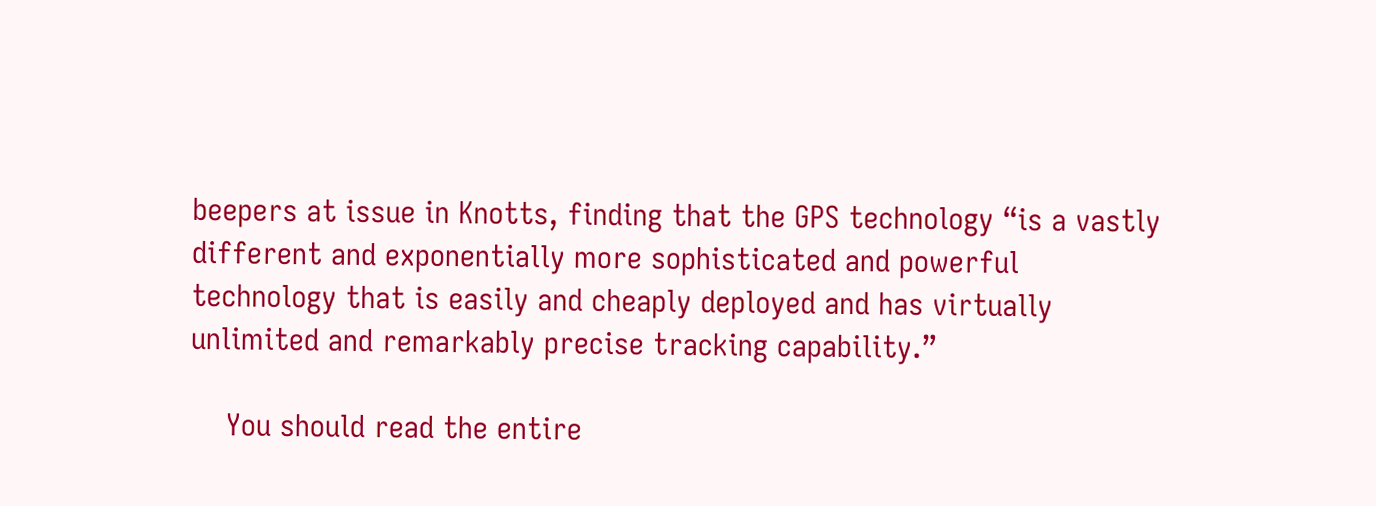beepers at issue in Knotts, finding that the GPS technology “is a vastly different and exponentially more sophisticated and powerful technology that is easily and cheaply deployed and has virtually unlimited and remarkably precise tracking capability.”

    You should read the entire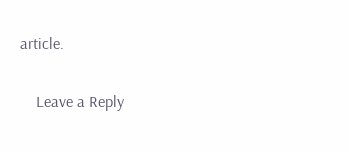article.

    Leave a Reply